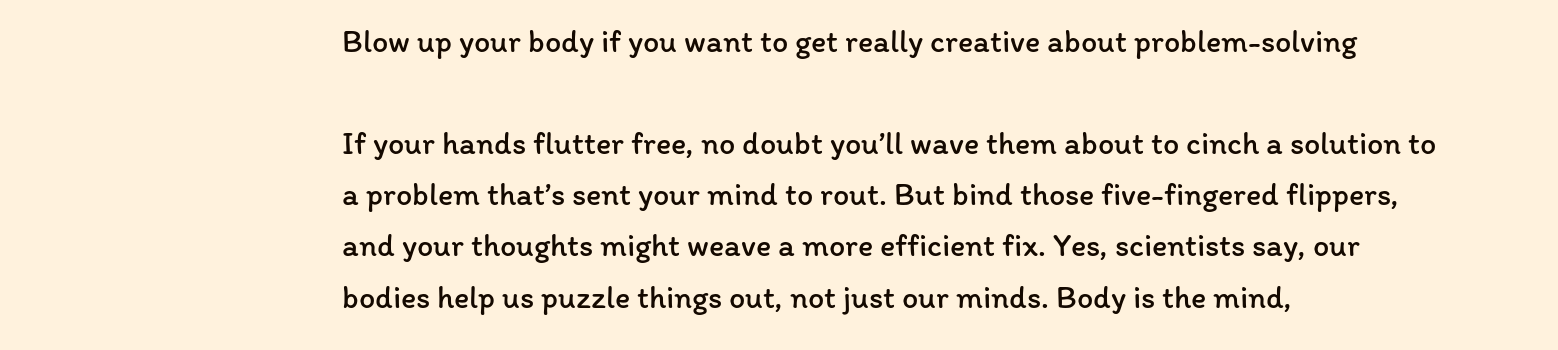Blow up your body if you want to get really creative about problem-solving

If your hands flutter free, no doubt you’ll wave them about to cinch a solution to a problem that’s sent your mind to rout. But bind those five-fingered flippers, and your thoughts might weave a more efficient fix. Yes, scientists say, our bodies help us puzzle things out, not just our minds. Body is the mind,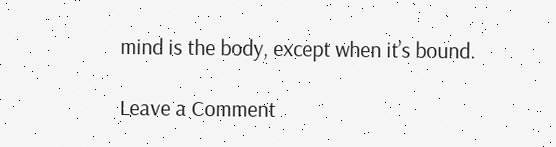mind is the body, except when it’s bound.

Leave a Comment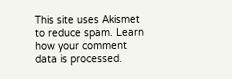This site uses Akismet to reduce spam. Learn how your comment data is processed.